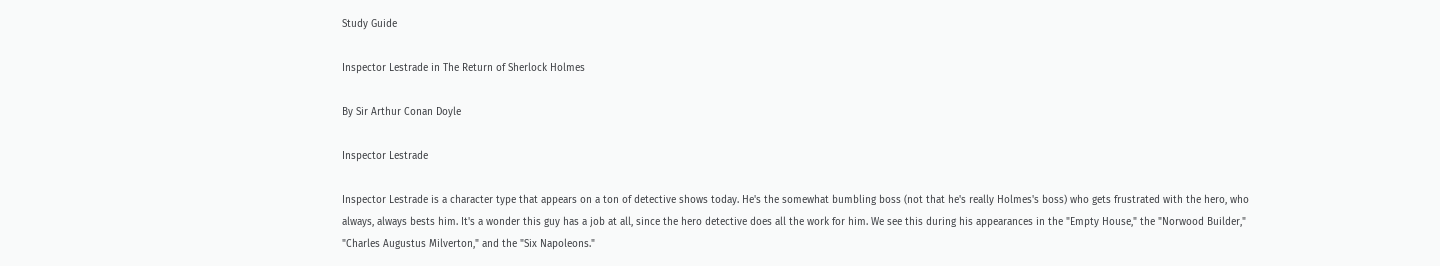Study Guide

Inspector Lestrade in The Return of Sherlock Holmes

By Sir Arthur Conan Doyle

Inspector Lestrade

Inspector Lestrade is a character type that appears on a ton of detective shows today. He's the somewhat bumbling boss (not that he's really Holmes's boss) who gets frustrated with the hero, who always, always bests him. It's a wonder this guy has a job at all, since the hero detective does all the work for him. We see this during his appearances in the "Empty House," the "Norwood Builder," "Charles Augustus Milverton," and the "Six Napoleons."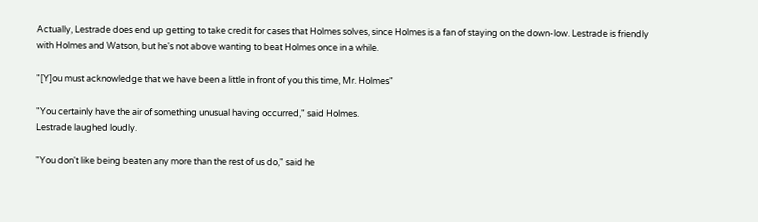Actually, Lestrade does end up getting to take credit for cases that Holmes solves, since Holmes is a fan of staying on the down-low. Lestrade is friendly with Holmes and Watson, but he's not above wanting to beat Holmes once in a while.

"[Y]ou must acknowledge that we have been a little in front of you this time, Mr. Holmes"

"You certainly have the air of something unusual having occurred," said Holmes.
Lestrade laughed loudly.

"You don't like being beaten any more than the rest of us do," said he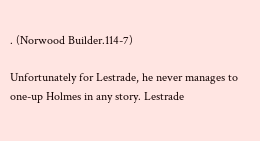. (Norwood Builder.114-7)

Unfortunately for Lestrade, he never manages to one-up Holmes in any story. Lestrade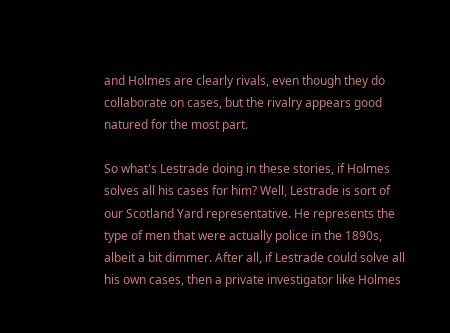and Holmes are clearly rivals, even though they do collaborate on cases, but the rivalry appears good natured for the most part.

So what's Lestrade doing in these stories, if Holmes solves all his cases for him? Well, Lestrade is sort of our Scotland Yard representative. He represents the type of men that were actually police in the 1890s, albeit a bit dimmer. After all, if Lestrade could solve all his own cases, then a private investigator like Holmes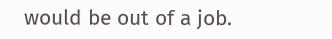would be out of a job.